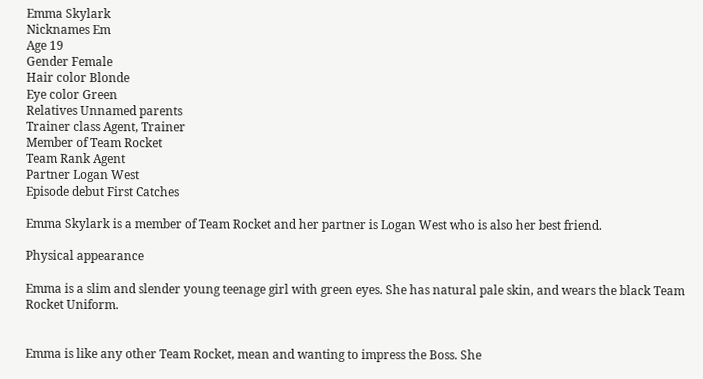Emma Skylark
Nicknames Em
Age 19
Gender Female
Hair color Blonde
Eye color Green
Relatives Unnamed parents
Trainer class Agent, Trainer
Member of Team Rocket
Team Rank Agent
Partner Logan West
Episode debut First Catches

Emma Skylark is a member of Team Rocket and her partner is Logan West who is also her best friend.

Physical appearance

Emma is a slim and slender young teenage girl with green eyes. She has natural pale skin, and wears the black Team Rocket Uniform.


Emma is like any other Team Rocket, mean and wanting to impress the Boss. She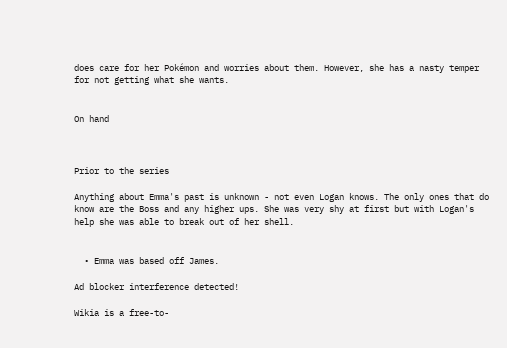does care for her Pokémon and worries about them. However, she has a nasty temper for not getting what she wants.


On hand



Prior to the series

Anything about Emma's past is unknown - not even Logan knows. The only ones that do know are the Boss and any higher ups. She was very shy at first but with Logan's help she was able to break out of her shell.


  • Emma was based off James.

Ad blocker interference detected!

Wikia is a free-to-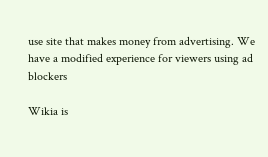use site that makes money from advertising. We have a modified experience for viewers using ad blockers

Wikia is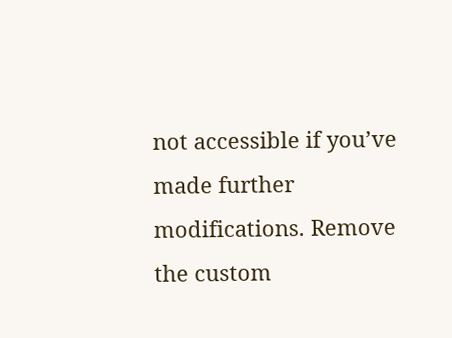not accessible if you’ve made further modifications. Remove the custom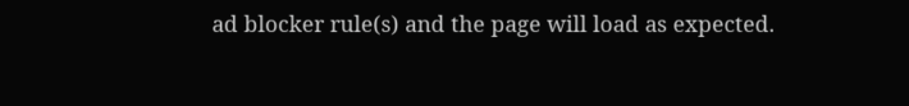ad blocker rule(s) and the page will load as expected.